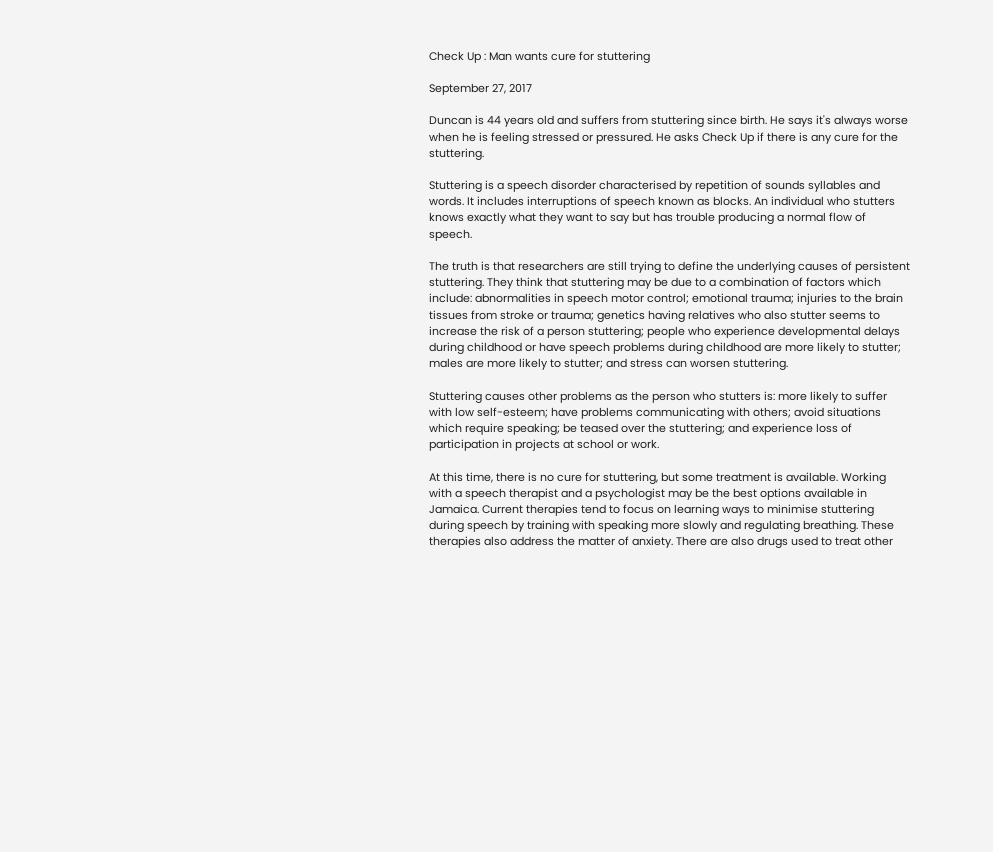Check Up : Man wants cure for stuttering

September 27, 2017

Duncan is 44 years old and suffers from stuttering since birth. He says it's always worse when he is feeling stressed or pressured. He asks Check Up if there is any cure for the stuttering.

Stuttering is a speech disorder characterised by repetition of sounds syllables and words. It includes interruptions of speech known as blocks. An individual who stutters knows exactly what they want to say but has trouble producing a normal flow of speech.

The truth is that researchers are still trying to define the underlying causes of persistent stuttering. They think that stuttering may be due to a combination of factors which include: abnormalities in speech motor control; emotional trauma; injuries to the brain tissues from stroke or trauma; genetics having relatives who also stutter seems to increase the risk of a person stuttering; people who experience developmental delays during childhood or have speech problems during childhood are more likely to stutter; males are more likely to stutter; and stress can worsen stuttering.

Stuttering causes other problems as the person who stutters is: more likely to suffer with low self-esteem; have problems communicating with others; avoid situations which require speaking; be teased over the stuttering; and experience loss of participation in projects at school or work.

At this time, there is no cure for stuttering, but some treatment is available. Working with a speech therapist and a psychologist may be the best options available in Jamaica. Current therapies tend to focus on learning ways to minimise stuttering during speech by training with speaking more slowly and regulating breathing. These therapies also address the matter of anxiety. There are also drugs used to treat other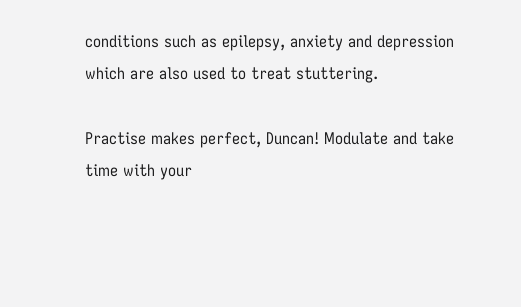conditions such as epilepsy, anxiety and depression which are also used to treat stuttering.

Practise makes perfect, Duncan! Modulate and take time with your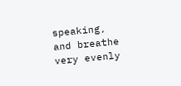speaking, and breathe very evenly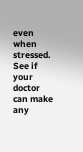even when stressed. See if your doctor can make any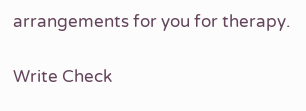arrangements for you for therapy.

Write Check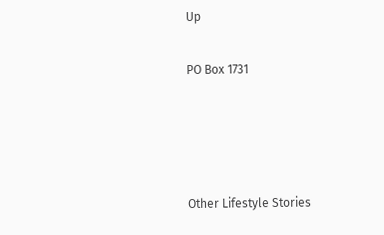Up

PO Box 1731




Other Lifestyle Stories